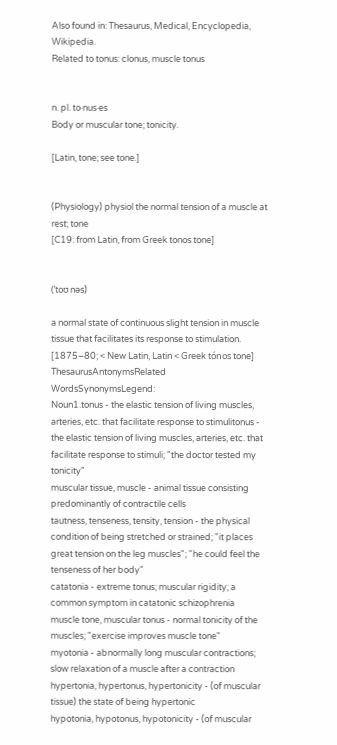Also found in: Thesaurus, Medical, Encyclopedia, Wikipedia.
Related to tonus: clonus, muscle tonus


n. pl. to·nus·es
Body or muscular tone; tonicity.

[Latin, tone; see tone.]


(Physiology) physiol the normal tension of a muscle at rest; tone
[C19: from Latin, from Greek tonos tone]


(ˈtoʊ nəs)

a normal state of continuous slight tension in muscle tissue that facilitates its response to stimulation.
[1875–80; < New Latin, Latin < Greek tónos tone]
ThesaurusAntonymsRelated WordsSynonymsLegend:
Noun1.tonus - the elastic tension of living muscles, arteries, etc. that facilitate response to stimulitonus - the elastic tension of living muscles, arteries, etc. that facilitate response to stimuli; "the doctor tested my tonicity"
muscular tissue, muscle - animal tissue consisting predominantly of contractile cells
tautness, tenseness, tensity, tension - the physical condition of being stretched or strained; "it places great tension on the leg muscles"; "he could feel the tenseness of her body"
catatonia - extreme tonus; muscular rigidity; a common symptom in catatonic schizophrenia
muscle tone, muscular tonus - normal tonicity of the muscles; "exercise improves muscle tone"
myotonia - abnormally long muscular contractions; slow relaxation of a muscle after a contraction
hypertonia, hypertonus, hypertonicity - (of muscular tissue) the state of being hypertonic
hypotonia, hypotonus, hypotonicity - (of muscular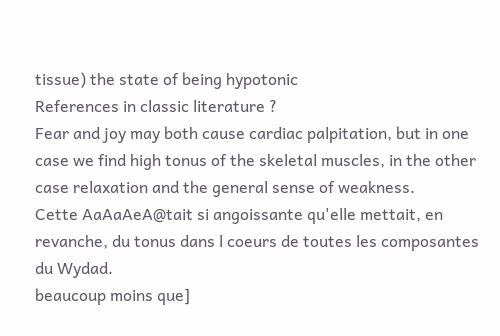tissue) the state of being hypotonic
References in classic literature ?
Fear and joy may both cause cardiac palpitation, but in one case we find high tonus of the skeletal muscles, in the other case relaxation and the general sense of weakness.
Cette AaAaAeA@tait si angoissante qu'elle mettait, en revanche, du tonus dans l coeurs de toutes les composantes du Wydad.
beaucoup moins que]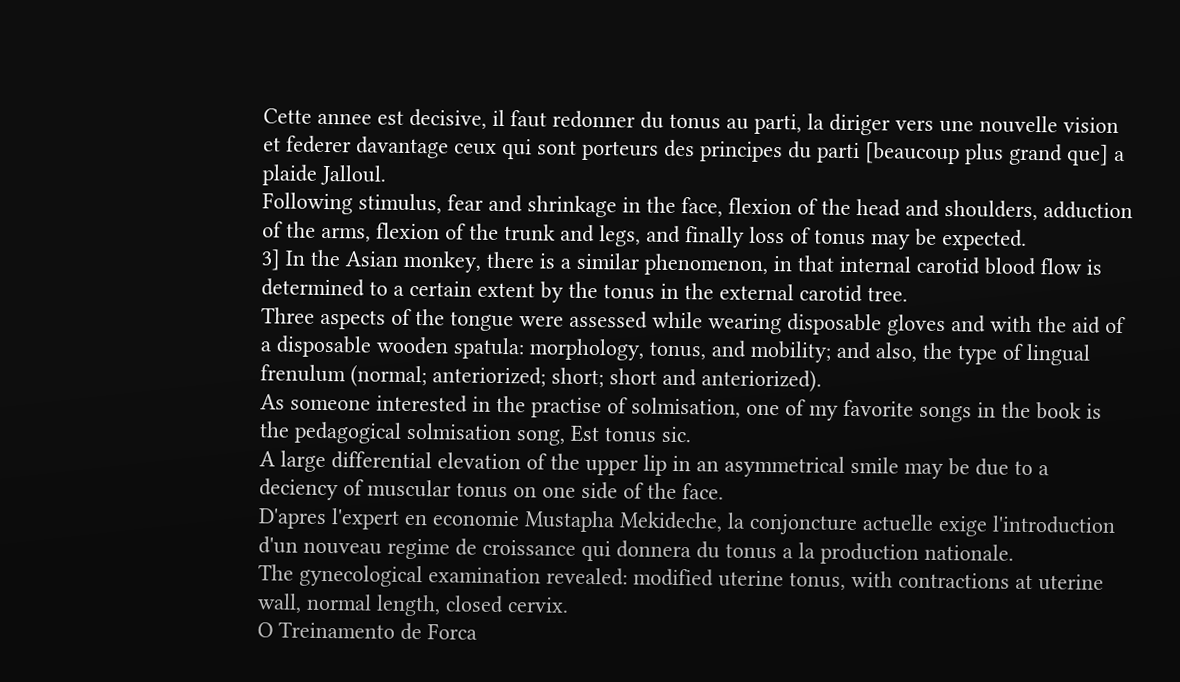Cette annee est decisive, il faut redonner du tonus au parti, la diriger vers une nouvelle vision et federer davantage ceux qui sont porteurs des principes du parti [beaucoup plus grand que] a plaide Jalloul.
Following stimulus, fear and shrinkage in the face, flexion of the head and shoulders, adduction of the arms, flexion of the trunk and legs, and finally loss of tonus may be expected.
3] In the Asian monkey, there is a similar phenomenon, in that internal carotid blood flow is determined to a certain extent by the tonus in the external carotid tree.
Three aspects of the tongue were assessed while wearing disposable gloves and with the aid of a disposable wooden spatula: morphology, tonus, and mobility; and also, the type of lingual frenulum (normal; anteriorized; short; short and anteriorized).
As someone interested in the practise of solmisation, one of my favorite songs in the book is the pedagogical solmisation song, Est tonus sic.
A large differential elevation of the upper lip in an asymmetrical smile may be due to a deciency of muscular tonus on one side of the face.
D'apres l'expert en economie Mustapha Mekideche, la conjoncture actuelle exige l'introduction d'un nouveau regime de croissance qui donnera du tonus a la production nationale.
The gynecological examination revealed: modified uterine tonus, with contractions at uterine wall, normal length, closed cervix.
O Treinamento de Forca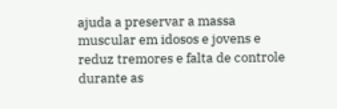ajuda a preservar a massa muscular em idosos e jovens e reduz tremores e falta de controle durante as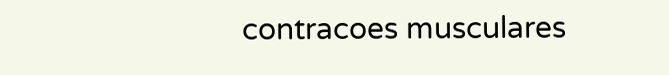contracoes musculares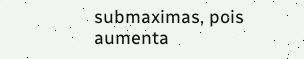submaximas, pois aumenta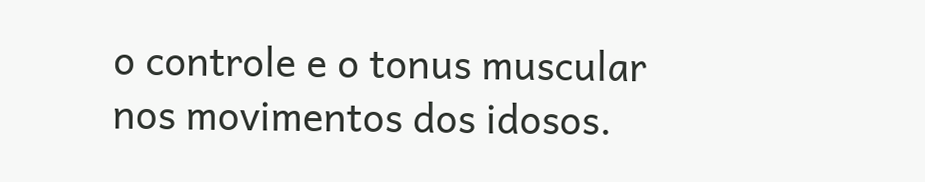o controle e o tonus muscular nos movimentos dos idosos.